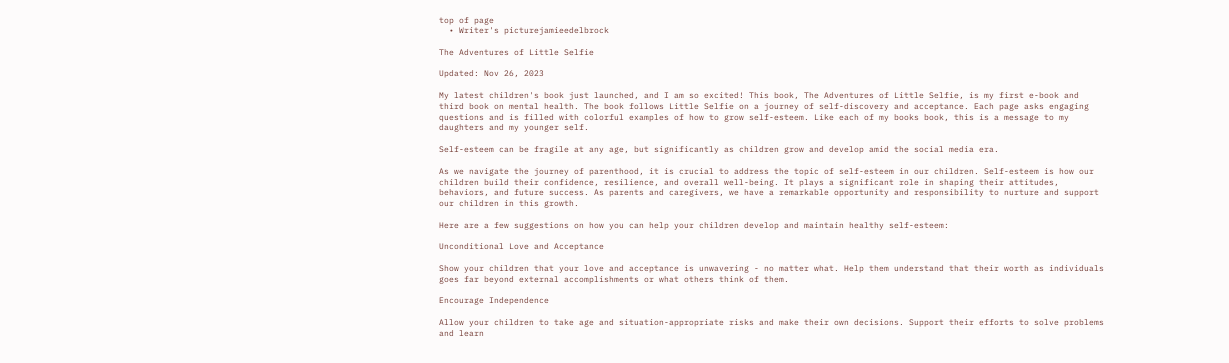top of page
  • Writer's picturejamieedelbrock

The Adventures of Little Selfie

Updated: Nov 26, 2023

My latest children's book just launched, and I am so excited! This book, The Adventures of Little Selfie, is my first e-book and third book on mental health. The book follows Little Selfie on a journey of self-discovery and acceptance. Each page asks engaging questions and is filled with colorful examples of how to grow self-esteem. Like each of my books book, this is a message to my daughters and my younger self.

Self-esteem can be fragile at any age, but significantly as children grow and develop amid the social media era.

As we navigate the journey of parenthood, it is crucial to address the topic of self-esteem in our children. Self-esteem is how our children build their confidence, resilience, and overall well-being. It plays a significant role in shaping their attitudes, behaviors, and future success. As parents and caregivers, we have a remarkable opportunity and responsibility to nurture and support our children in this growth.

Here are a few suggestions on how you can help your children develop and maintain healthy self-esteem:

Unconditional Love and Acceptance

Show your children that your love and acceptance is unwavering - no matter what. Help them understand that their worth as individuals goes far beyond external accomplishments or what others think of them.

Encourage Independence

Allow your children to take age and situation-appropriate risks and make their own decisions. Support their efforts to solve problems and learn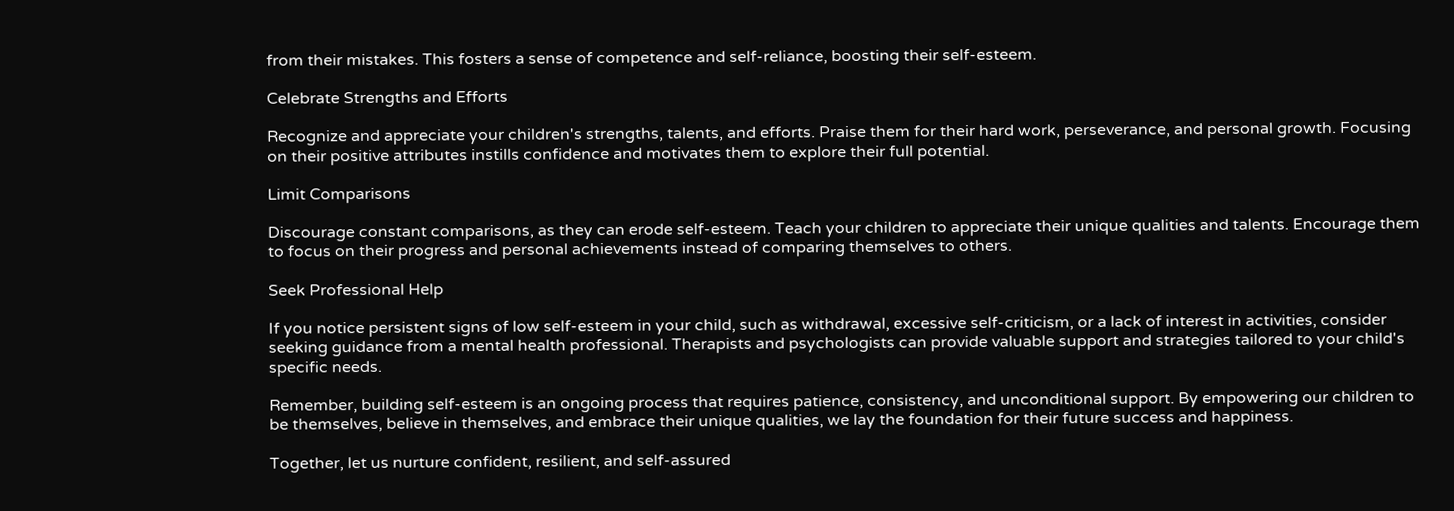from their mistakes. This fosters a sense of competence and self-reliance, boosting their self-esteem.

Celebrate Strengths and Efforts

Recognize and appreciate your children's strengths, talents, and efforts. Praise them for their hard work, perseverance, and personal growth. Focusing on their positive attributes instills confidence and motivates them to explore their full potential.

Limit Comparisons

Discourage constant comparisons, as they can erode self-esteem. Teach your children to appreciate their unique qualities and talents. Encourage them to focus on their progress and personal achievements instead of comparing themselves to others.

Seek Professional Help

If you notice persistent signs of low self-esteem in your child, such as withdrawal, excessive self-criticism, or a lack of interest in activities, consider seeking guidance from a mental health professional. Therapists and psychologists can provide valuable support and strategies tailored to your child's specific needs.

Remember, building self-esteem is an ongoing process that requires patience, consistency, and unconditional support. By empowering our children to be themselves, believe in themselves, and embrace their unique qualities, we lay the foundation for their future success and happiness.

Together, let us nurture confident, resilient, and self-assured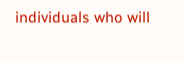individuals who will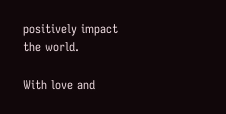positively impact the world.

With love and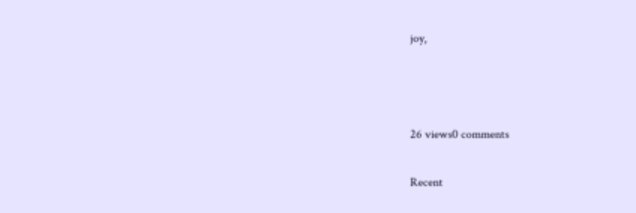joy,



26 views0 comments

Recent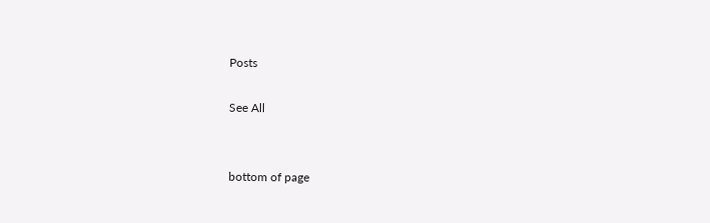Posts

See All


bottom of page